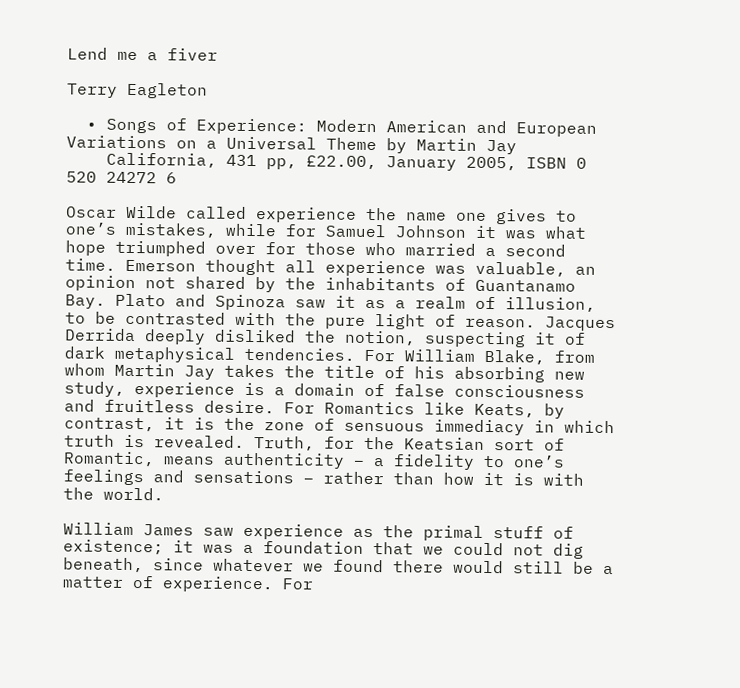Lend me a fiver

Terry Eagleton

  • Songs of Experience: Modern American and European Variations on a Universal Theme by Martin Jay
    California, 431 pp, £22.00, January 2005, ISBN 0 520 24272 6

Oscar Wilde called experience the name one gives to one’s mistakes, while for Samuel Johnson it was what hope triumphed over for those who married a second time. Emerson thought all experience was valuable, an opinion not shared by the inhabitants of Guantanamo Bay. Plato and Spinoza saw it as a realm of illusion, to be contrasted with the pure light of reason. Jacques Derrida deeply disliked the notion, suspecting it of dark metaphysical tendencies. For William Blake, from whom Martin Jay takes the title of his absorbing new study, experience is a domain of false consciousness and fruitless desire. For Romantics like Keats, by contrast, it is the zone of sensuous immediacy in which truth is revealed. Truth, for the Keatsian sort of Romantic, means authenticity – a fidelity to one’s feelings and sensations – rather than how it is with the world.

William James saw experience as the primal stuff of existence; it was a foundation that we could not dig beneath, since whatever we found there would still be a matter of experience. For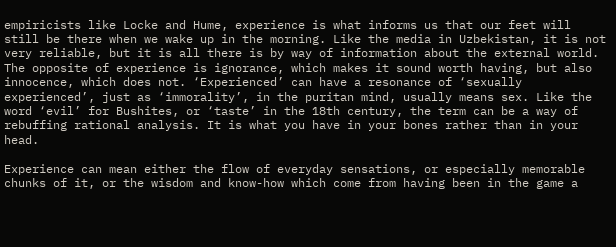empiricists like Locke and Hume, experience is what informs us that our feet will still be there when we wake up in the morning. Like the media in Uzbekistan, it is not very reliable, but it is all there is by way of information about the external world. The opposite of experience is ignorance, which makes it sound worth having, but also innocence, which does not. ‘Experienced’ can have a resonance of ‘sexually experienced’, just as ‘immorality’, in the puritan mind, usually means sex. Like the word ‘evil’ for Bushites, or ‘taste’ in the 18th century, the term can be a way of rebuffing rational analysis. It is what you have in your bones rather than in your head.

Experience can mean either the flow of everyday sensations, or especially memorable chunks of it, or the wisdom and know-how which come from having been in the game a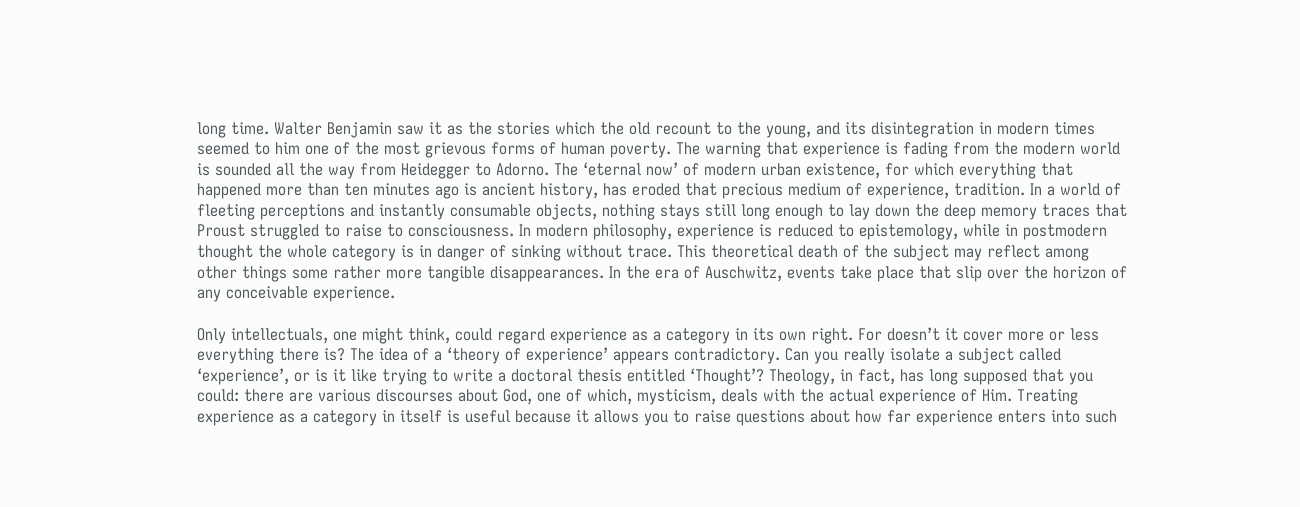long time. Walter Benjamin saw it as the stories which the old recount to the young, and its disintegration in modern times seemed to him one of the most grievous forms of human poverty. The warning that experience is fading from the modern world is sounded all the way from Heidegger to Adorno. The ‘eternal now’ of modern urban existence, for which everything that happened more than ten minutes ago is ancient history, has eroded that precious medium of experience, tradition. In a world of fleeting perceptions and instantly consumable objects, nothing stays still long enough to lay down the deep memory traces that Proust struggled to raise to consciousness. In modern philosophy, experience is reduced to epistemology, while in postmodern thought the whole category is in danger of sinking without trace. This theoretical death of the subject may reflect among other things some rather more tangible disappearances. In the era of Auschwitz, events take place that slip over the horizon of any conceivable experience.

Only intellectuals, one might think, could regard experience as a category in its own right. For doesn’t it cover more or less everything there is? The idea of a ‘theory of experience’ appears contradictory. Can you really isolate a subject called ‘experience’, or is it like trying to write a doctoral thesis entitled ‘Thought’? Theology, in fact, has long supposed that you could: there are various discourses about God, one of which, mysticism, deals with the actual experience of Him. Treating experience as a category in itself is useful because it allows you to raise questions about how far experience enters into such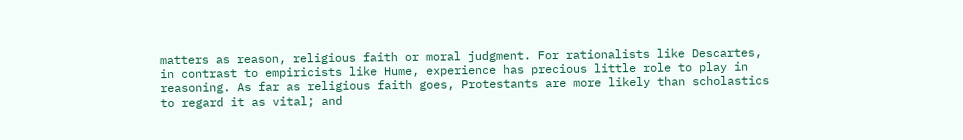matters as reason, religious faith or moral judgment. For rationalists like Descartes, in contrast to empiricists like Hume, experience has precious little role to play in reasoning. As far as religious faith goes, Protestants are more likely than scholastics to regard it as vital; and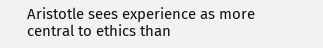Aristotle sees experience as more central to ethics than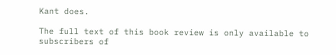Kant does.

The full text of this book review is only available to subscribers of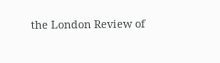the London Review of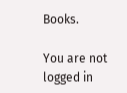Books.

You are not logged in